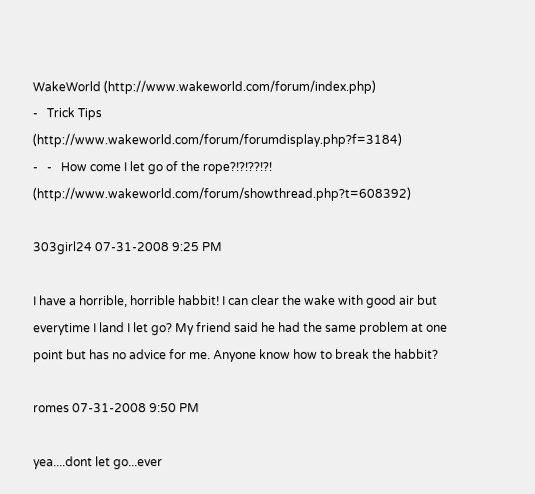WakeWorld (http://www.wakeworld.com/forum/index.php)
-   Trick Tips (http://www.wakeworld.com/forum/forumdisplay.php?f=3184)
-   -   How come I let go of the rope?!?!??!?! (http://www.wakeworld.com/forum/showthread.php?t=608392)

303girl24 07-31-2008 9:25 PM

I have a horrible, horrible habbit! I can clear the wake with good air but everytime I land I let go? My friend said he had the same problem at one point but has no advice for me. Anyone know how to break the habbit?

romes 07-31-2008 9:50 PM

yea....dont let go...ever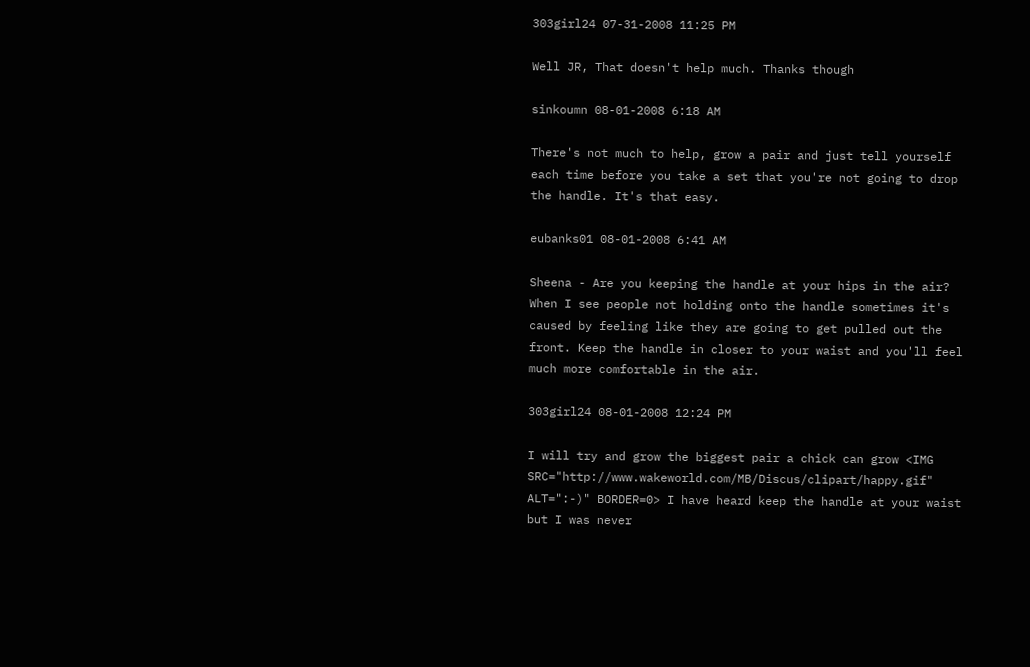303girl24 07-31-2008 11:25 PM

Well JR, That doesn't help much. Thanks though

sinkoumn 08-01-2008 6:18 AM

There's not much to help, grow a pair and just tell yourself each time before you take a set that you're not going to drop the handle. It's that easy.

eubanks01 08-01-2008 6:41 AM

Sheena - Are you keeping the handle at your hips in the air? When I see people not holding onto the handle sometimes it's caused by feeling like they are going to get pulled out the front. Keep the handle in closer to your waist and you'll feel much more comfortable in the air.

303girl24 08-01-2008 12:24 PM

I will try and grow the biggest pair a chick can grow <IMG SRC="http://www.wakeworld.com/MB/Discus/clipart/happy.gif" ALT=":-)" BORDER=0> I have heard keep the handle at your waist but I was never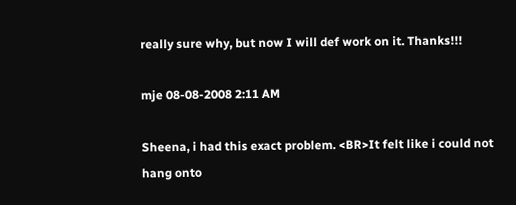really sure why, but now I will def work on it. Thanks!!!

mje 08-08-2008 2:11 AM

Sheena, i had this exact problem. <BR>It felt like i could not hang onto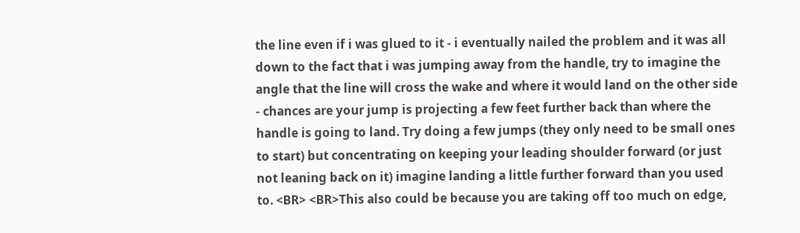the line even if i was glued to it - i eventually nailed the problem and it was all down to the fact that i was jumping away from the handle, try to imagine the angle that the line will cross the wake and where it would land on the other side - chances are your jump is projecting a few feet further back than where the handle is going to land. Try doing a few jumps (they only need to be small ones to start) but concentrating on keeping your leading shoulder forward (or just not leaning back on it) imagine landing a little further forward than you used to. <BR> <BR>This also could be because you are taking off too much on edge,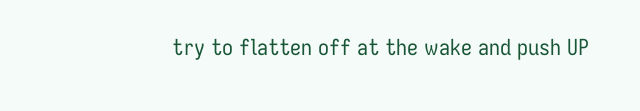try to flatten off at the wake and push UP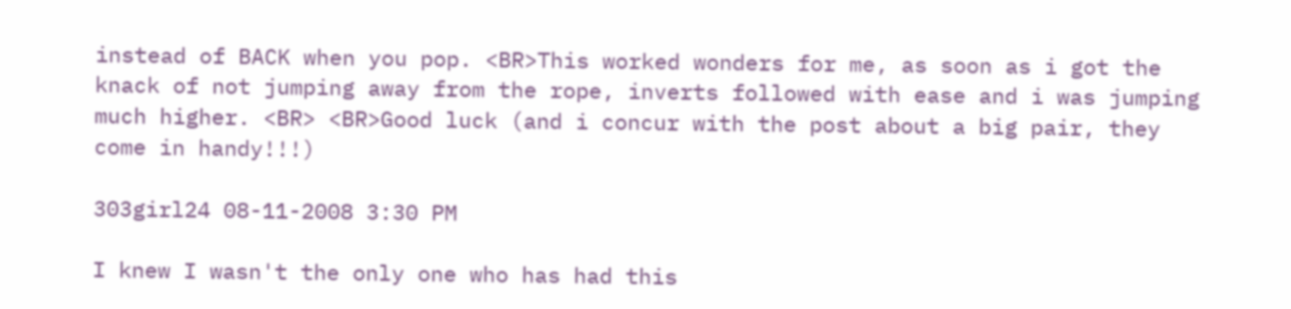instead of BACK when you pop. <BR>This worked wonders for me, as soon as i got the knack of not jumping away from the rope, inverts followed with ease and i was jumping much higher. <BR> <BR>Good luck (and i concur with the post about a big pair, they come in handy!!!)

303girl24 08-11-2008 3:30 PM

I knew I wasn't the only one who has had this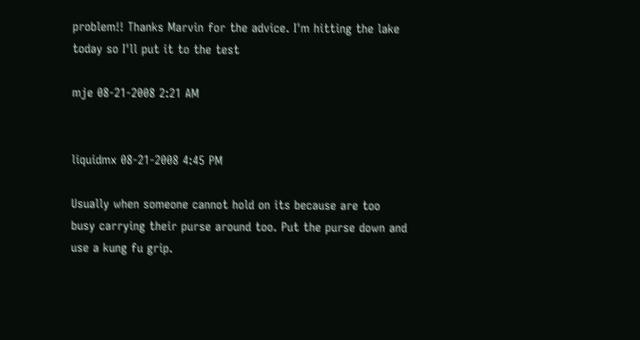problem!! Thanks Marvin for the advice. I'm hitting the lake today so I'll put it to the test

mje 08-21-2008 2:21 AM


liquidmx 08-21-2008 4:45 PM

Usually when someone cannot hold on its because are too busy carrying their purse around too. Put the purse down and use a kung fu grip.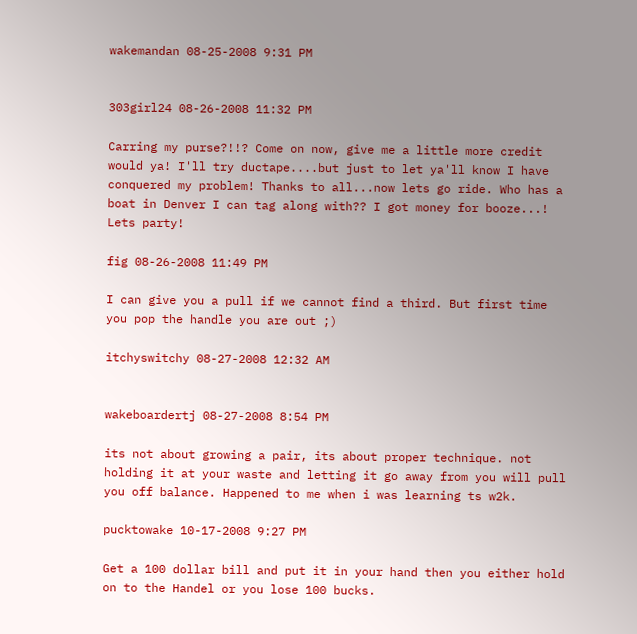wakemandan 08-25-2008 9:31 PM


303girl24 08-26-2008 11:32 PM

Carring my purse?!!? Come on now, give me a little more credit would ya! I'll try ductape....but just to let ya'll know I have conquered my problem! Thanks to all...now lets go ride. Who has a boat in Denver I can tag along with?? I got money for booze...! Lets party!

fig 08-26-2008 11:49 PM

I can give you a pull if we cannot find a third. But first time you pop the handle you are out ;)

itchyswitchy 08-27-2008 12:32 AM


wakeboardertj 08-27-2008 8:54 PM

its not about growing a pair, its about proper technique. not holding it at your waste and letting it go away from you will pull you off balance. Happened to me when i was learning ts w2k.

pucktowake 10-17-2008 9:27 PM

Get a 100 dollar bill and put it in your hand then you either hold on to the Handel or you lose 100 bucks.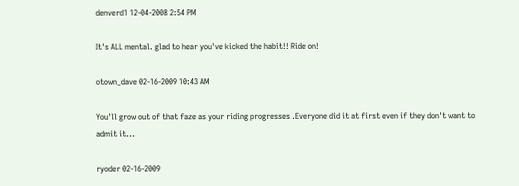denverd1 12-04-2008 2:54 PM

It's ALL mental. glad to hear you've kicked the habit!! Ride on!

otown_dave 02-16-2009 10:43 AM

You'll grow out of that faze as your riding progresses .Everyone did it at first even if they don't want to admit it...

ryoder 02-16-2009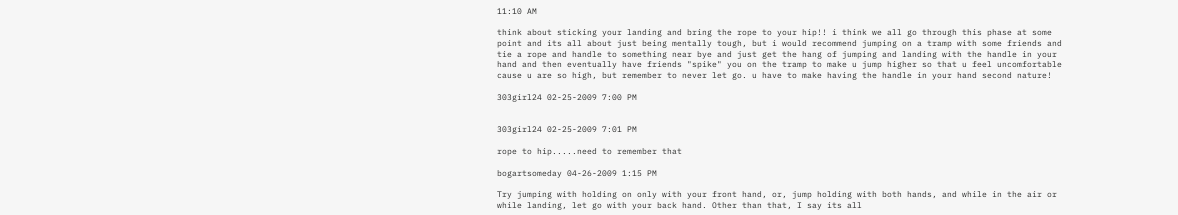11:10 AM

think about sticking your landing and bring the rope to your hip!! i think we all go through this phase at some point and its all about just being mentally tough, but i would recommend jumping on a tramp with some friends and tie a rope and handle to something near bye and just get the hang of jumping and landing with the handle in your hand and then eventually have friends "spike" you on the tramp to make u jump higher so that u feel uncomfortable cause u are so high, but remember to never let go. u have to make having the handle in your hand second nature!

303girl24 02-25-2009 7:00 PM


303girl24 02-25-2009 7:01 PM

rope to hip.....need to remember that

bogartsomeday 04-26-2009 1:15 PM

Try jumping with holding on only with your front hand, or, jump holding with both hands, and while in the air or while landing, let go with your back hand. Other than that, I say its all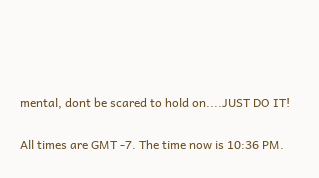mental, dont be scared to hold on....JUST DO IT!

All times are GMT -7. The time now is 10:36 PM.